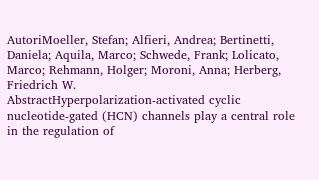AutoriMoeller, Stefan; Alfieri, Andrea; Bertinetti, Daniela; Aquila, Marco; Schwede, Frank; Lolicato, Marco; Rehmann, Holger; Moroni, Anna; Herberg, Friedrich W.
AbstractHyperpolarization-activated cyclic nucleotide-gated (HCN) channels play a central role in the regulation of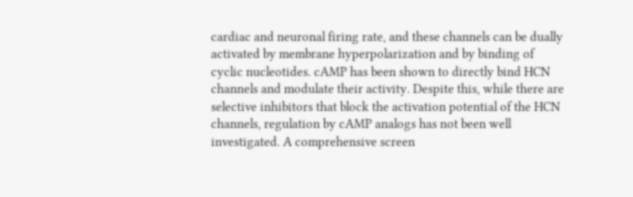cardiac and neuronal firing rate, and these channels can be dually activated by membrane hyperpolarization and by binding of cyclic nucleotides. cAMP has been shown to directly bind HCN channels and modulate their activity. Despite this, while there are selective inhibitors that block the activation potential of the HCN channels, regulation by cAMP analogs has not been well investigated. A comprehensive screen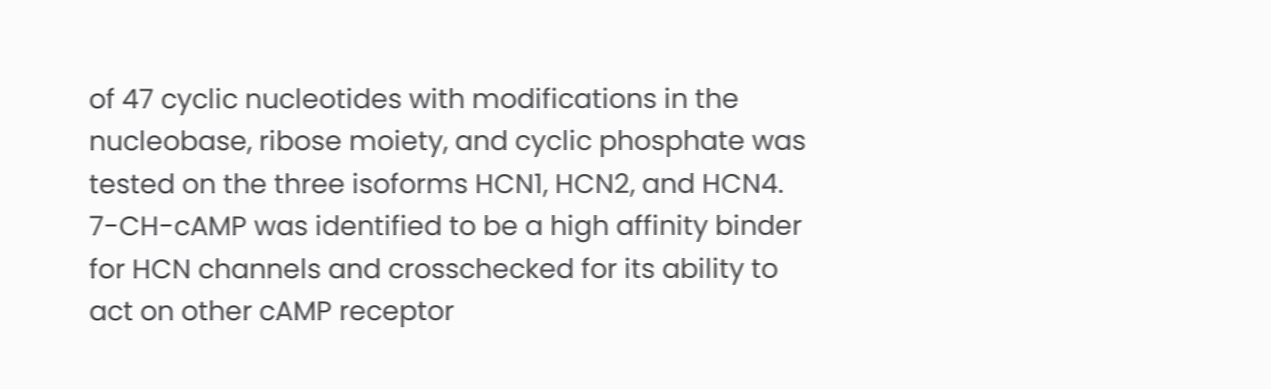of 47 cyclic nucleotides with modifications in the nucleobase, ribose moiety, and cyclic phosphate was tested on the three isoforms HCN1, HCN2, and HCN4. 7-CH-cAMP was identified to be a high affinity binder for HCN channels and crosschecked for its ability to act on other cAMP receptor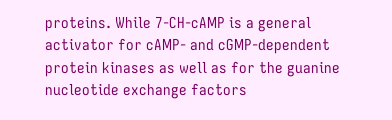proteins. While 7-CH-cAMP is a general activator for cAMP- and cGMP-dependent protein kinases as well as for the guanine nucleotide exchange factors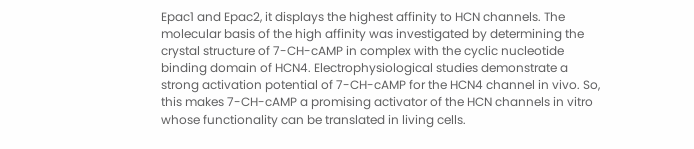Epac1 and Epac2, it displays the highest affinity to HCN channels. The molecular basis of the high affinity was investigated by determining the crystal structure of 7-CH-cAMP in complex with the cyclic nucleotide binding domain of HCN4. Electrophysiological studies demonstrate a strong activation potential of 7-CH-cAMP for the HCN4 channel in vivo. So, this makes 7-CH-cAMP a promising activator of the HCN channels in vitro whose functionality can be translated in living cells.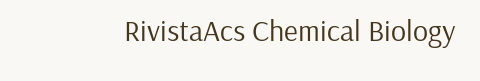RivistaAcs Chemical Biology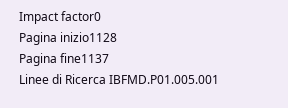Impact factor0
Pagina inizio1128
Pagina fine1137
Linee di Ricerca IBFMD.P01.005.001